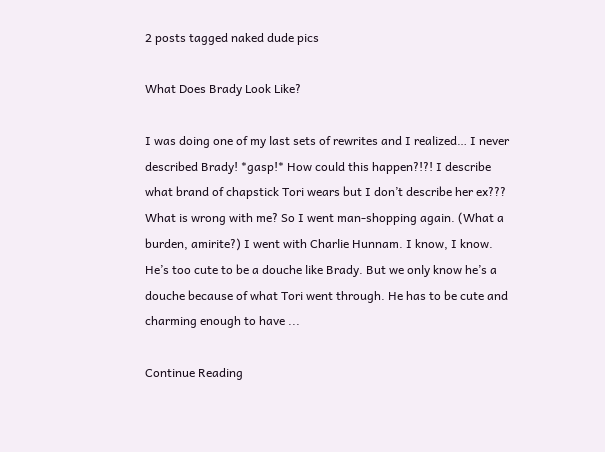2 posts tagged naked dude pics

What Does Brady Look Like?

I was doing one of my last sets of rewrites and I realized… I never described Brady! *gasp!* How could this happen?!?! I describe what brand of chapstick Tori wears but I don’t describe her ex??? What is wrong with me? So I went man-shopping again. (What a burden, amirite?) I went with Charlie Hunnam. I know, I know. He’s too cute to be a douche like Brady. But we only know he’s a douche because of what Tori went through. He has to be cute and charming enough to have ...

Continue Reading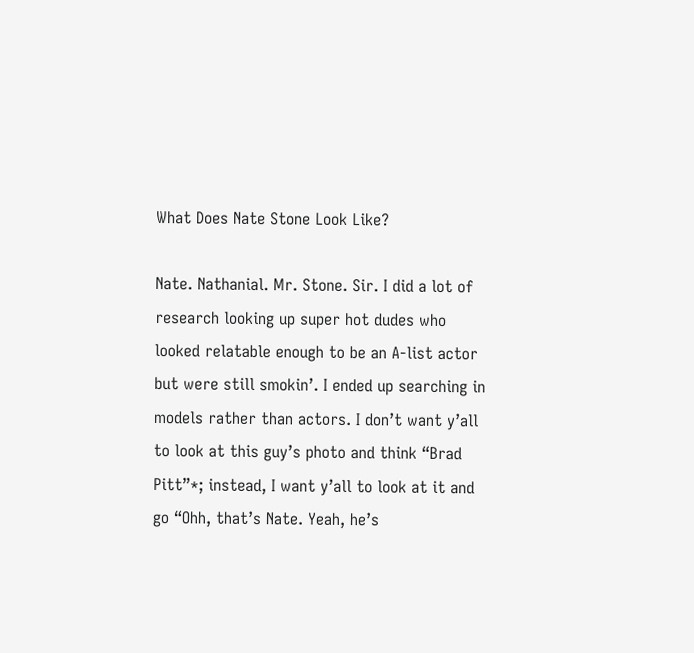What Does Nate Stone Look Like?

Nate. Nathanial. Mr. Stone. Sir. I did a lot of research looking up super hot dudes who looked relatable enough to be an A-list actor but were still smokin’. I ended up searching in models rather than actors. I don’t want y’all to look at this guy’s photo and think “Brad Pitt”*; instead, I want y’all to look at it and go “Ohh, that’s Nate. Yeah, he’s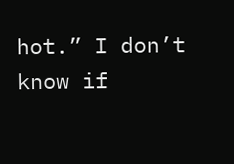hot.” I don’t know if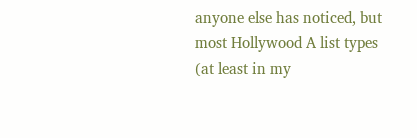anyone else has noticed, but most Hollywood A list types (at least in my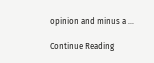opinion and minus a ...

Continue Reading